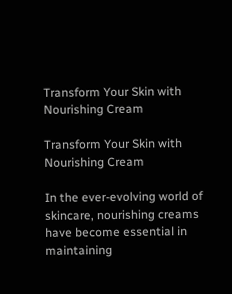Transform Your Skin with Nourishing Cream

Transform Your Skin with Nourishing Cream

In the ever-evolving world of skincare, nourishing creams have become essential in maintaining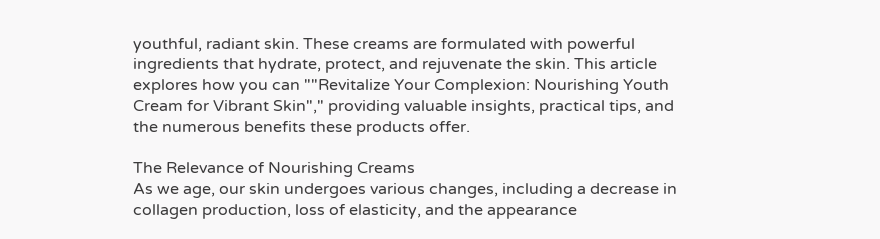youthful, radiant skin. These creams are formulated with powerful ingredients that hydrate, protect, and rejuvenate the skin. This article explores how you can ""Revitalize Your Complexion: Nourishing Youth Cream for Vibrant Skin"," providing valuable insights, practical tips, and the numerous benefits these products offer.

The Relevance of Nourishing Creams
As we age, our skin undergoes various changes, including a decrease in collagen production, loss of elasticity, and the appearance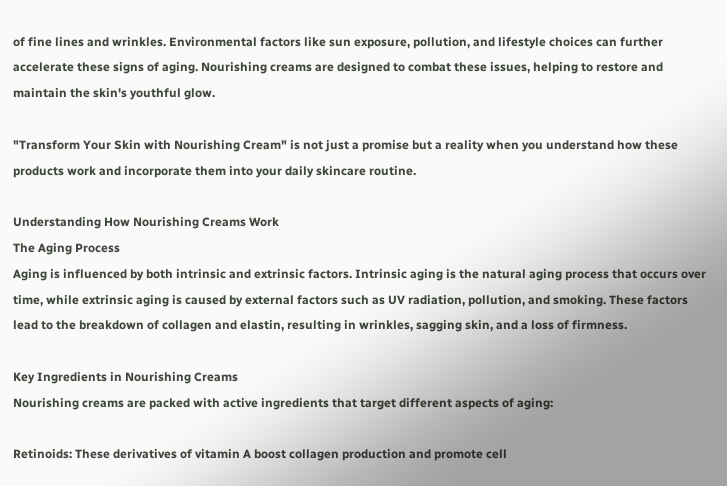of fine lines and wrinkles. Environmental factors like sun exposure, pollution, and lifestyle choices can further accelerate these signs of aging. Nourishing creams are designed to combat these issues, helping to restore and maintain the skin's youthful glow.

"Transform Your Skin with Nourishing Cream" is not just a promise but a reality when you understand how these products work and incorporate them into your daily skincare routine.

Understanding How Nourishing Creams Work
The Aging Process
Aging is influenced by both intrinsic and extrinsic factors. Intrinsic aging is the natural aging process that occurs over time, while extrinsic aging is caused by external factors such as UV radiation, pollution, and smoking. These factors lead to the breakdown of collagen and elastin, resulting in wrinkles, sagging skin, and a loss of firmness.

Key Ingredients in Nourishing Creams
Nourishing creams are packed with active ingredients that target different aspects of aging:

Retinoids: These derivatives of vitamin A boost collagen production and promote cell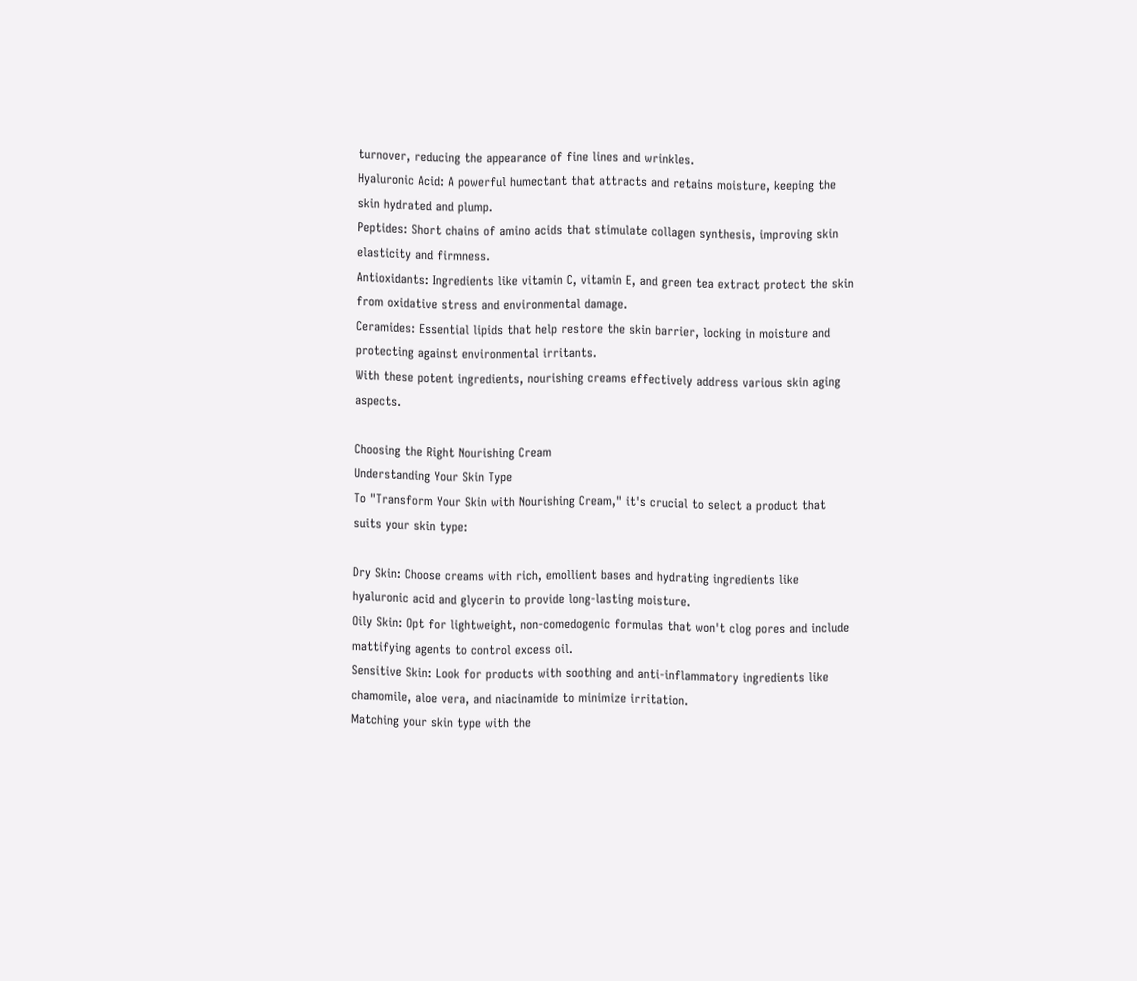turnover, reducing the appearance of fine lines and wrinkles.
Hyaluronic Acid: A powerful humectant that attracts and retains moisture, keeping the skin hydrated and plump.
Peptides: Short chains of amino acids that stimulate collagen synthesis, improving skin elasticity and firmness.
Antioxidants: Ingredients like vitamin C, vitamin E, and green tea extract protect the skin from oxidative stress and environmental damage.
Ceramides: Essential lipids that help restore the skin barrier, locking in moisture and protecting against environmental irritants.
With these potent ingredients, nourishing creams effectively address various skin aging aspects.

Choosing the Right Nourishing Cream
Understanding Your Skin Type
To "Transform Your Skin with Nourishing Cream," it's crucial to select a product that suits your skin type:

Dry Skin: Choose creams with rich, emollient bases and hydrating ingredients like hyaluronic acid and glycerin to provide long-lasting moisture.
Oily Skin: Opt for lightweight, non-comedogenic formulas that won't clog pores and include mattifying agents to control excess oil.
Sensitive Skin: Look for products with soothing and anti-inflammatory ingredients like chamomile, aloe vera, and niacinamide to minimize irritation.
Matching your skin type with the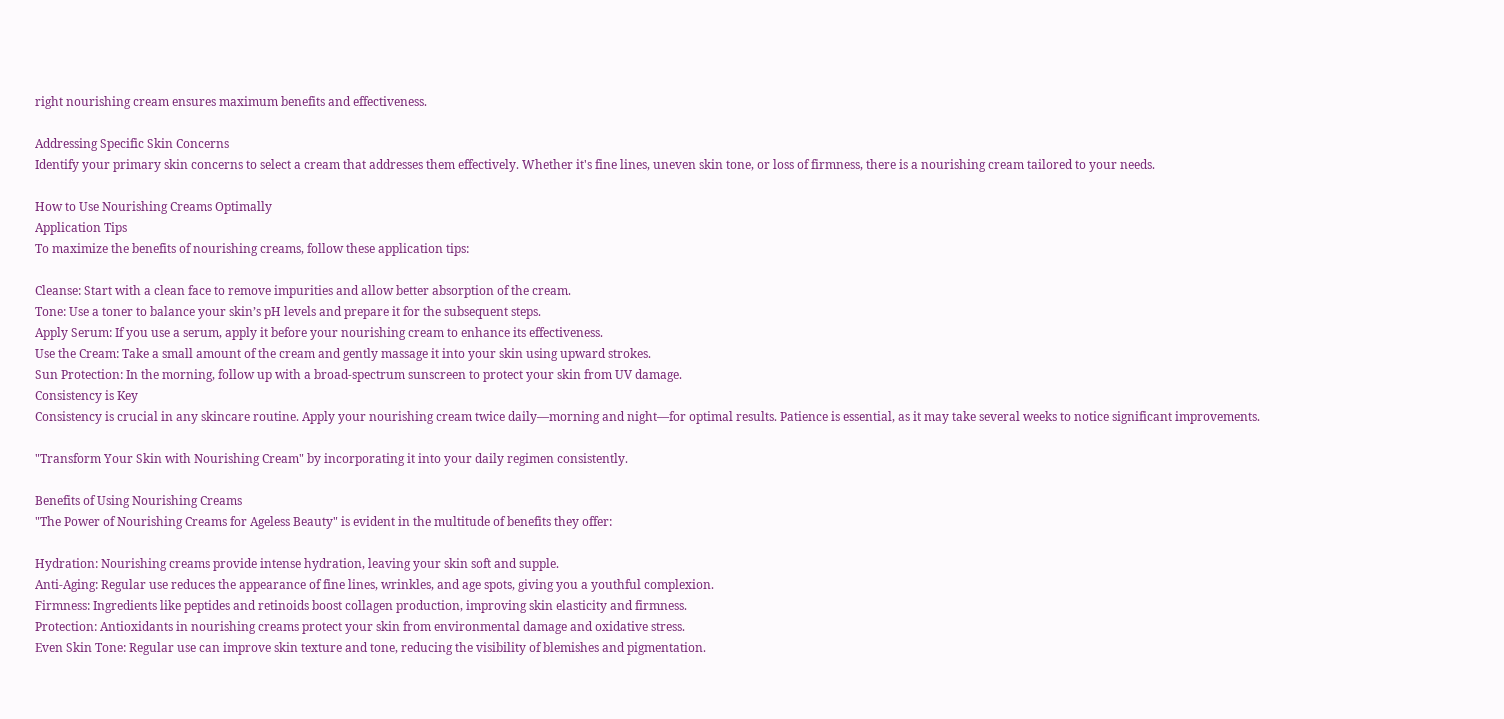right nourishing cream ensures maximum benefits and effectiveness.

Addressing Specific Skin Concerns
Identify your primary skin concerns to select a cream that addresses them effectively. Whether it's fine lines, uneven skin tone, or loss of firmness, there is a nourishing cream tailored to your needs.

How to Use Nourishing Creams Optimally
Application Tips
To maximize the benefits of nourishing creams, follow these application tips:

Cleanse: Start with a clean face to remove impurities and allow better absorption of the cream.
Tone: Use a toner to balance your skin’s pH levels and prepare it for the subsequent steps.
Apply Serum: If you use a serum, apply it before your nourishing cream to enhance its effectiveness.
Use the Cream: Take a small amount of the cream and gently massage it into your skin using upward strokes.
Sun Protection: In the morning, follow up with a broad-spectrum sunscreen to protect your skin from UV damage.
Consistency is Key
Consistency is crucial in any skincare routine. Apply your nourishing cream twice daily—morning and night—for optimal results. Patience is essential, as it may take several weeks to notice significant improvements.

"Transform Your Skin with Nourishing Cream" by incorporating it into your daily regimen consistently.

Benefits of Using Nourishing Creams
"The Power of Nourishing Creams for Ageless Beauty" is evident in the multitude of benefits they offer:

Hydration: Nourishing creams provide intense hydration, leaving your skin soft and supple.
Anti-Aging: Regular use reduces the appearance of fine lines, wrinkles, and age spots, giving you a youthful complexion.
Firmness: Ingredients like peptides and retinoids boost collagen production, improving skin elasticity and firmness.
Protection: Antioxidants in nourishing creams protect your skin from environmental damage and oxidative stress.
Even Skin Tone: Regular use can improve skin texture and tone, reducing the visibility of blemishes and pigmentation.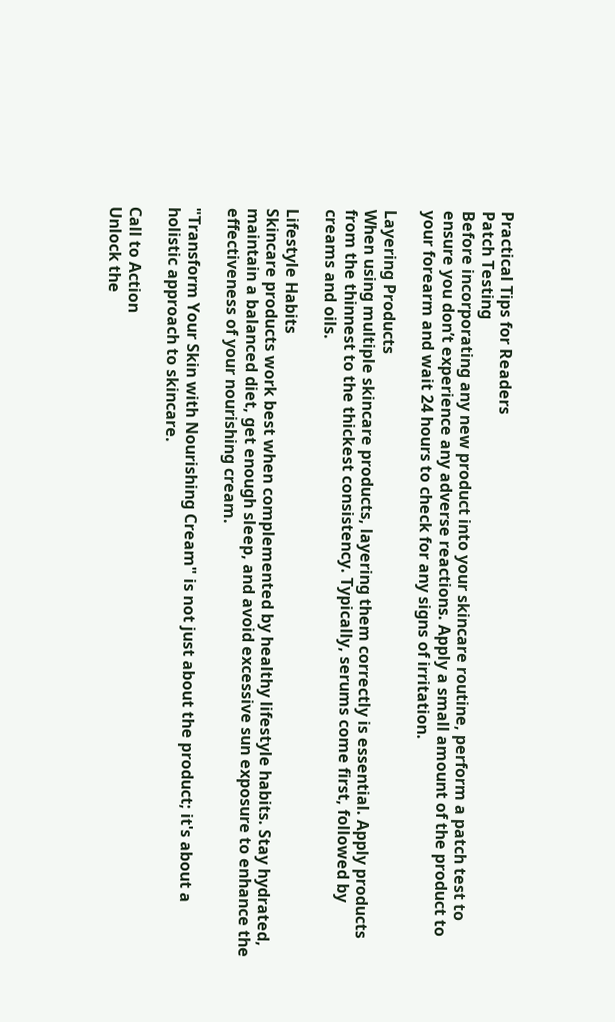Practical Tips for Readers
Patch Testing
Before incorporating any new product into your skincare routine, perform a patch test to ensure you don’t experience any adverse reactions. Apply a small amount of the product to your forearm and wait 24 hours to check for any signs of irritation.

Layering Products
When using multiple skincare products, layering them correctly is essential. Apply products from the thinnest to the thickest consistency. Typically, serums come first, followed by creams and oils.

Lifestyle Habits
Skincare products work best when complemented by healthy lifestyle habits. Stay hydrated, maintain a balanced diet, get enough sleep, and avoid excessive sun exposure to enhance the effectiveness of your nourishing cream.

"Transform Your Skin with Nourishing Cream" is not just about the product; it's about a holistic approach to skincare.

Call to Action
Unlock the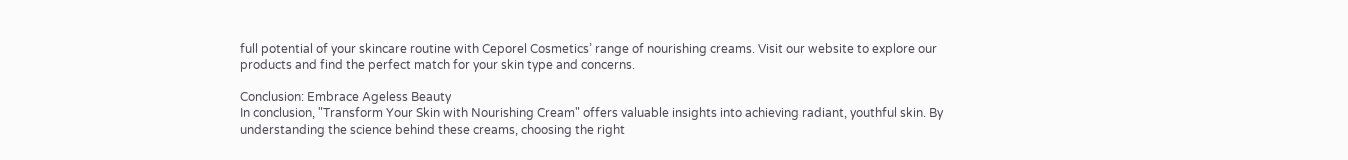full potential of your skincare routine with Ceporel Cosmetics’ range of nourishing creams. Visit our website to explore our products and find the perfect match for your skin type and concerns.

Conclusion: Embrace Ageless Beauty
In conclusion, "Transform Your Skin with Nourishing Cream" offers valuable insights into achieving radiant, youthful skin. By understanding the science behind these creams, choosing the right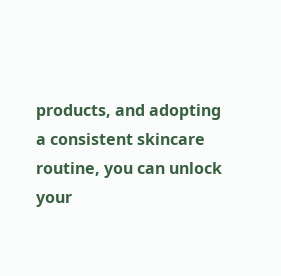products, and adopting a consistent skincare routine, you can unlock your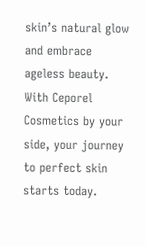skin’s natural glow and embrace ageless beauty. With Ceporel Cosmetics by your side, your journey to perfect skin starts today.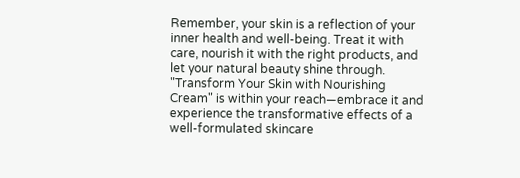Remember, your skin is a reflection of your inner health and well-being. Treat it with care, nourish it with the right products, and let your natural beauty shine through. "Transform Your Skin with Nourishing Cream" is within your reach—embrace it and experience the transformative effects of a well-formulated skincare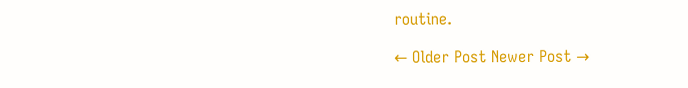routine.

← Older Post Newer Post →